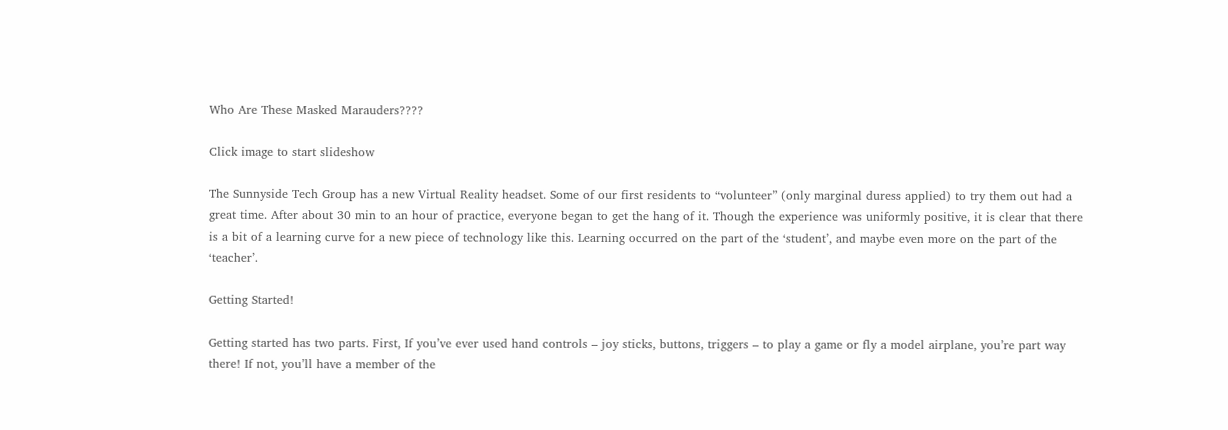Who Are These Masked Marauders????

Click image to start slideshow

The Sunnyside Tech Group has a new Virtual Reality headset. Some of our first residents to “volunteer” (only marginal duress applied) to try them out had a great time. After about 30 min to an hour of practice, everyone began to get the hang of it. Though the experience was uniformly positive, it is clear that there is a bit of a learning curve for a new piece of technology like this. Learning occurred on the part of the ‘student’, and maybe even more on the part of the ‘teacher’.

Getting Started!

Getting started has two parts. First, If you’ve ever used hand controls – joy sticks, buttons, triggers – to play a game or fly a model airplane, you’re part way there! If not, you’ll have a member of the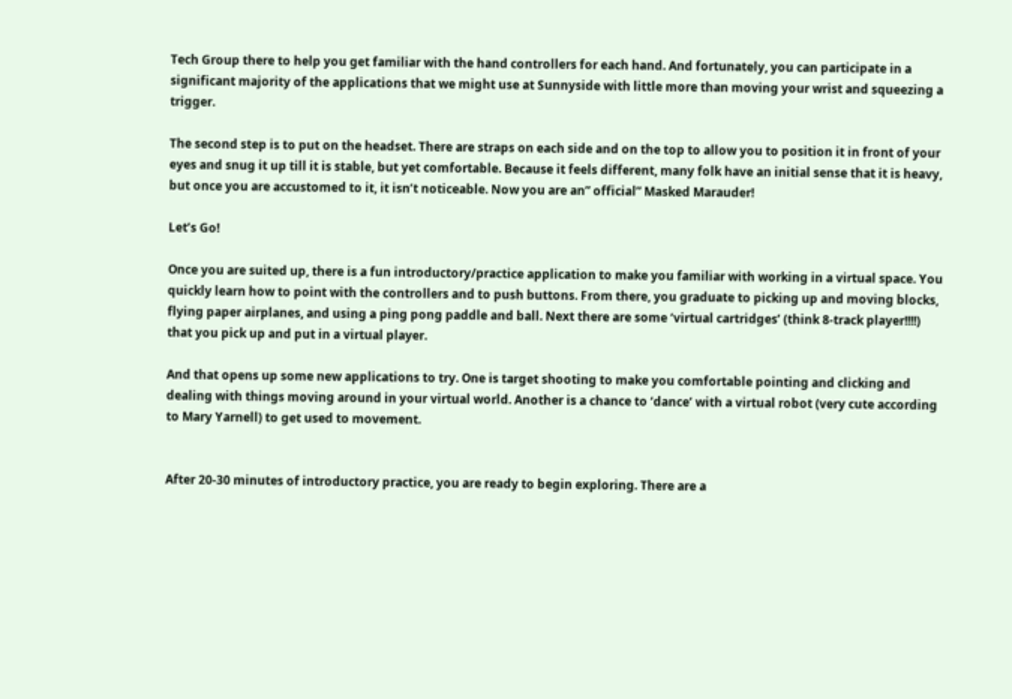Tech Group there to help you get familiar with the hand controllers for each hand. And fortunately, you can participate in a significant majority of the applications that we might use at Sunnyside with little more than moving your wrist and squeezing a trigger.

The second step is to put on the headset. There are straps on each side and on the top to allow you to position it in front of your eyes and snug it up till it is stable, but yet comfortable. Because it feels different, many folk have an initial sense that it is heavy, but once you are accustomed to it, it isn’t noticeable. Now you are an” official” Masked Marauder!

Let’s Go!

Once you are suited up, there is a fun introductory/practice application to make you familiar with working in a virtual space. You quickly learn how to point with the controllers and to push buttons. From there, you graduate to picking up and moving blocks, flying paper airplanes, and using a ping pong paddle and ball. Next there are some ‘virtual cartridges’ (think 8-track player!!!!) that you pick up and put in a virtual player.

And that opens up some new applications to try. One is target shooting to make you comfortable pointing and clicking and dealing with things moving around in your virtual world. Another is a chance to ‘dance’ with a virtual robot (very cute according to Mary Yarnell) to get used to movement.


After 20-30 minutes of introductory practice, you are ready to begin exploring. There are a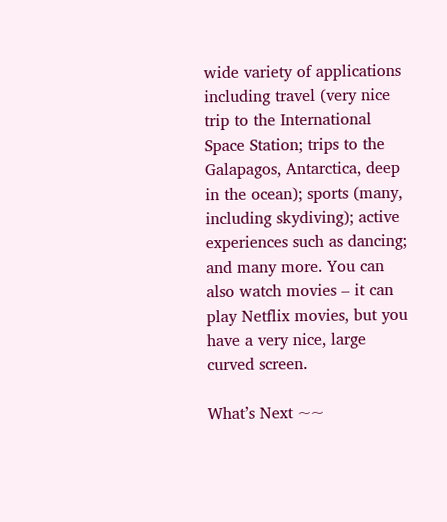wide variety of applications including travel (very nice trip to the International Space Station; trips to the Galapagos, Antarctica, deep in the ocean); sports (many, including skydiving); active experiences such as dancing; and many more. You can also watch movies – it can play Netflix movies, but you have a very nice, large curved screen.

What’s Next ~~